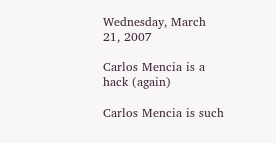Wednesday, March 21, 2007

Carlos Mencia is a hack (again)

Carlos Mencia is such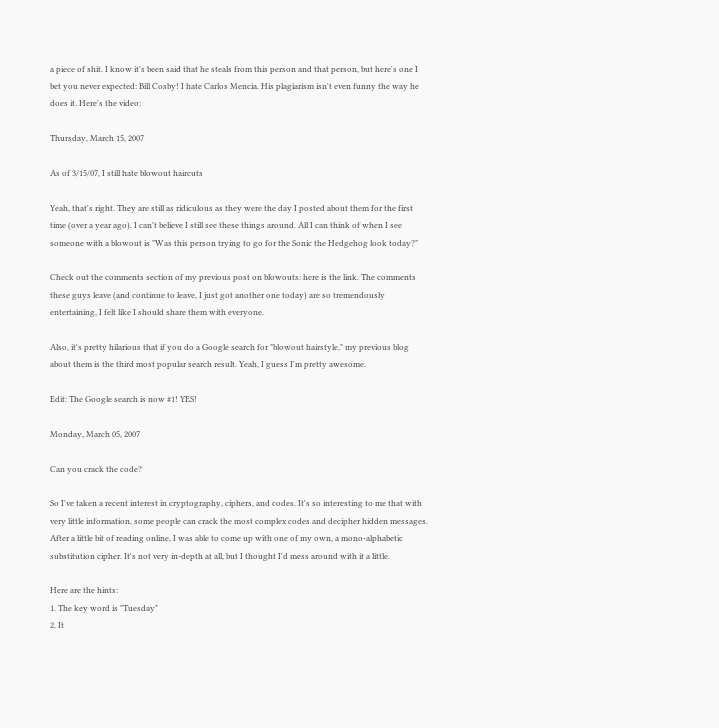a piece of shit. I know it's been said that he steals from this person and that person, but here's one I bet you never expected: Bill Cosby! I hate Carlos Mencia. His plagiarism isn't even funny the way he does it. Here's the video:

Thursday, March 15, 2007

As of 3/15/07, I still hate blowout haircuts

Yeah, that's right. They are still as ridiculous as they were the day I posted about them for the first time (over a year ago). I can't believe I still see these things around. All I can think of when I see someone with a blowout is "Was this person trying to go for the Sonic the Hedgehog look today?"

Check out the comments section of my previous post on blowouts: here is the link. The comments these guys leave (and continue to leave, I just got another one today) are so tremendously entertaining, I felt like I should share them with everyone.

Also, it's pretty hilarious that if you do a Google search for "blowout hairstyle," my previous blog about them is the third most popular search result. Yeah, I guess I'm pretty awesome.

Edit: The Google search is now #1! YES!

Monday, March 05, 2007

Can you crack the code?

So I've taken a recent interest in cryptography, ciphers, and codes. It's so interesting to me that with very little information, some people can crack the most complex codes and decipher hidden messages. After a little bit of reading online, I was able to come up with one of my own, a mono-alphabetic substitution cipher. It's not very in-depth at all, but I thought I'd mess around with it a little.

Here are the hints:
1. The key word is "Tuesday"
2. It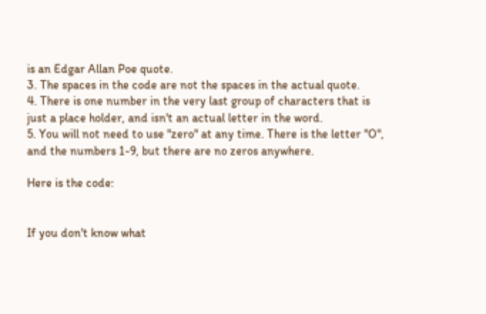is an Edgar Allan Poe quote.
3. The spaces in the code are not the spaces in the actual quote.
4. There is one number in the very last group of characters that is just a place holder, and isn't an actual letter in the word.
5. You will not need to use "zero" at any time. There is the letter "O", and the numbers 1-9, but there are no zeros anywhere.

Here is the code:


If you don't know what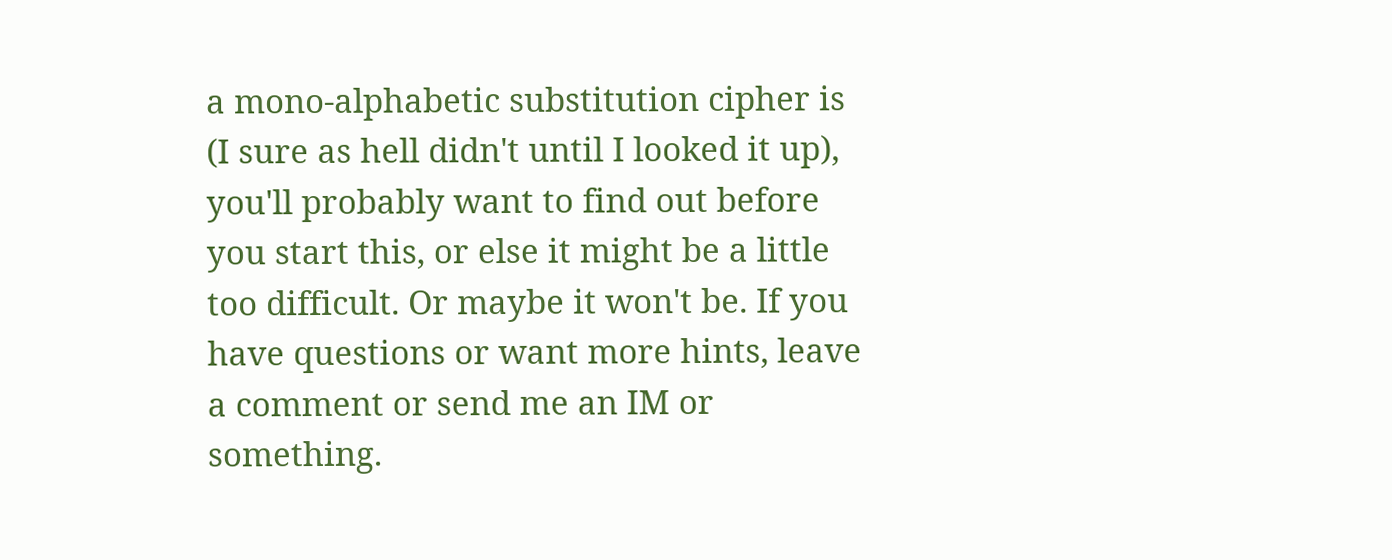a mono-alphabetic substitution cipher is (I sure as hell didn't until I looked it up), you'll probably want to find out before you start this, or else it might be a little too difficult. Or maybe it won't be. If you have questions or want more hints, leave a comment or send me an IM or something.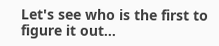Let's see who is the first to figure it out...